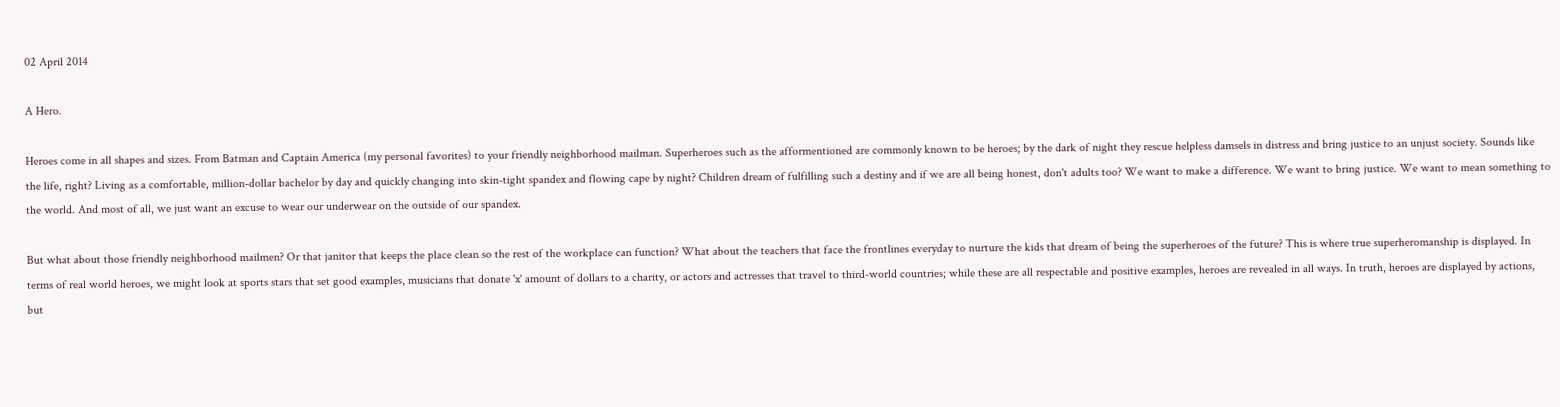02 April 2014

A Hero.

Heroes come in all shapes and sizes. From Batman and Captain America (my personal favorites) to your friendly neighborhood mailman. Superheroes such as the afformentioned are commonly known to be heroes; by the dark of night they rescue helpless damsels in distress and bring justice to an unjust society. Sounds like the life, right? Living as a comfortable, million-dollar bachelor by day and quickly changing into skin-tight spandex and flowing cape by night? Children dream of fulfilling such a destiny and if we are all being honest, don't adults too? We want to make a difference. We want to bring justice. We want to mean something to the world. And most of all, we just want an excuse to wear our underwear on the outside of our spandex.

But what about those friendly neighborhood mailmen? Or that janitor that keeps the place clean so the rest of the workplace can function? What about the teachers that face the frontlines everyday to nurture the kids that dream of being the superheroes of the future? This is where true superheromanship is displayed. In terms of real world heroes, we might look at sports stars that set good examples, musicians that donate 'x' amount of dollars to a charity, or actors and actresses that travel to third-world countries; while these are all respectable and positive examples, heroes are revealed in all ways. In truth, heroes are displayed by actions, but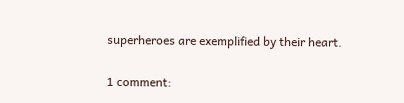superheroes are exemplified by their heart.

1 comment: